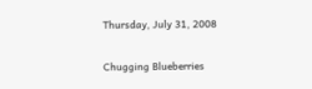Thursday, July 31, 2008

Chugging Blueberries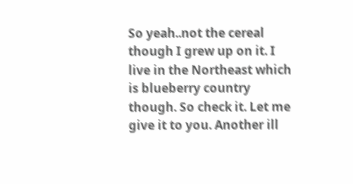So yeah..not the cereal though I grew up on it. I live in the Northeast which is blueberry country though. So check it. Let me give it to you. Another ill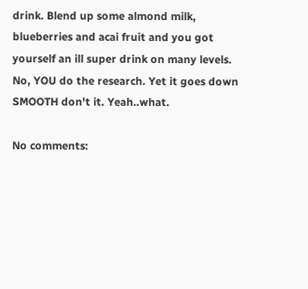drink. Blend up some almond milk, blueberries and acai fruit and you got yourself an ill super drink on many levels. No, YOU do the research. Yet it goes down SMOOTH don't it. Yeah..what.

No comments: